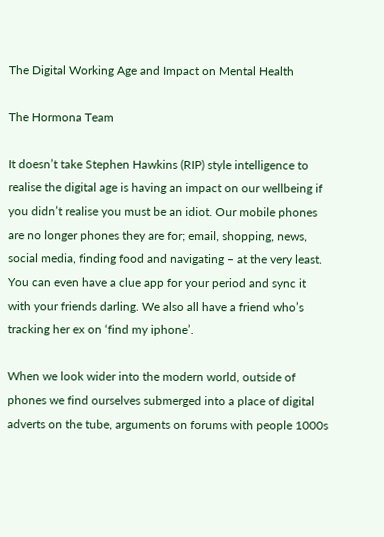The Digital Working Age and Impact on Mental Health

The Hormona Team

It doesn’t take Stephen Hawkins (RIP) style intelligence to realise the digital age is having an impact on our wellbeing if you didn’t realise you must be an idiot. Our mobile phones are no longer phones they are for; email, shopping, news, social media, finding food and navigating – at the very least. You can even have a clue app for your period and sync it with your friends darling. We also all have a friend who’s tracking her ex on ‘find my iphone’.

When we look wider into the modern world, outside of phones we find ourselves submerged into a place of digital adverts on the tube, arguments on forums with people 1000s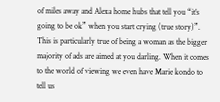of miles away and Alexa home hubs that tell you “it’s going to be ok” when you start crying (true story)”. This is particularly true of being a woman as the bigger majority of ads are aimed at you darling. When it comes to the world of viewing we even have Marie kondo to tell us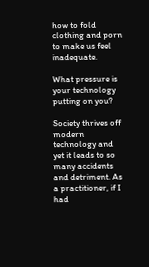how to fold clothing and porn to make us feel inadequate.

What pressure is your technology putting on you?

Society thrives off modern technology and yet it leads to so many accidents and detriment. As a practitioner, if I had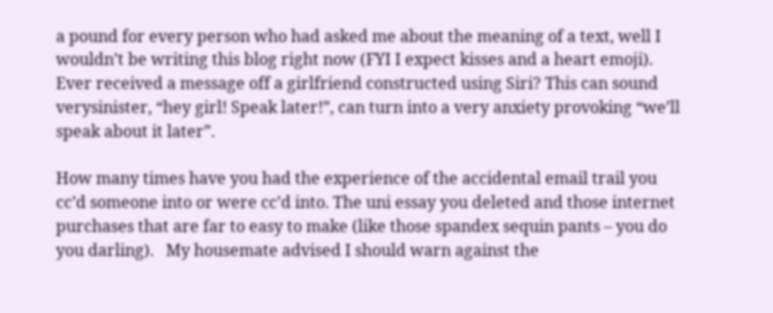a pound for every person who had asked me about the meaning of a text, well I wouldn’t be writing this blog right now (FYI I expect kisses and a heart emoji). Ever received a message off a girlfriend constructed using Siri? This can sound verysinister, “hey girl! Speak later!”, can turn into a very anxiety provoking “we’ll speak about it later”.

How many times have you had the experience of the accidental email trail you cc’d someone into or were cc’d into. The uni essay you deleted and those internet purchases that are far to easy to make (like those spandex sequin pants – you do you darling).   My housemate advised I should warn against the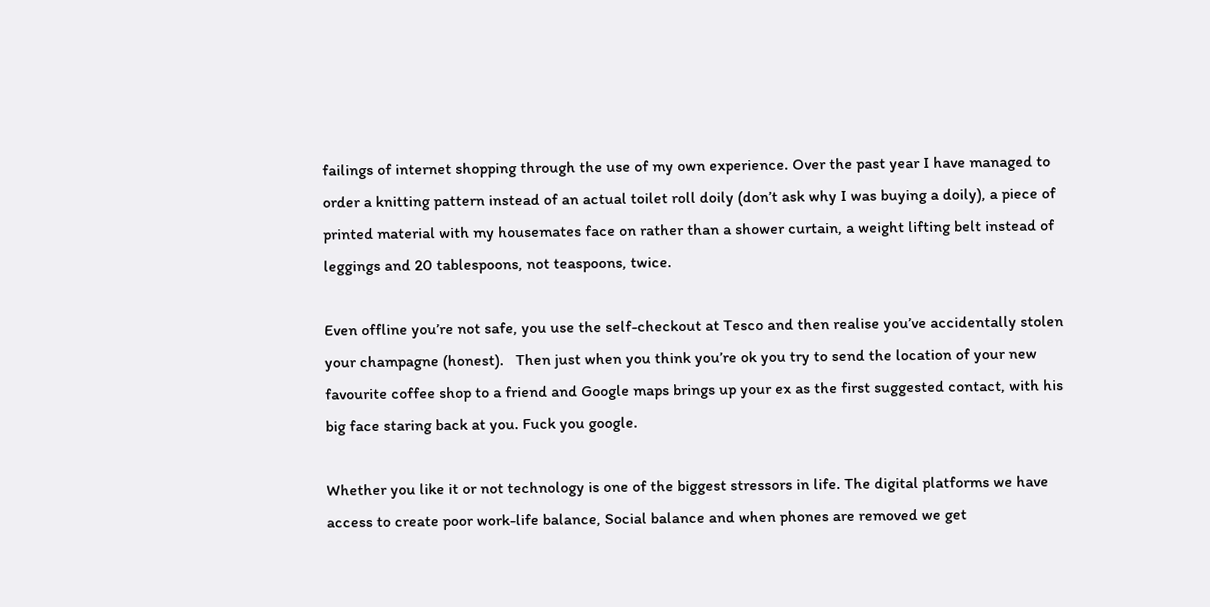failings of internet shopping through the use of my own experience. Over the past year I have managed to order a knitting pattern instead of an actual toilet roll doily (don’t ask why I was buying a doily), a piece of printed material with my housemates face on rather than a shower curtain, a weight lifting belt instead of leggings and 20 tablespoons, not teaspoons, twice.

Even offline you’re not safe, you use the self-checkout at Tesco and then realise you’ve accidentally stolen your champagne (honest).   Then just when you think you’re ok you try to send the location of your new favourite coffee shop to a friend and Google maps brings up your ex as the first suggested contact, with his big face staring back at you. Fuck you google.

Whether you like it or not technology is one of the biggest stressors in life. The digital platforms we have access to create poor work-life balance, Social balance and when phones are removed we get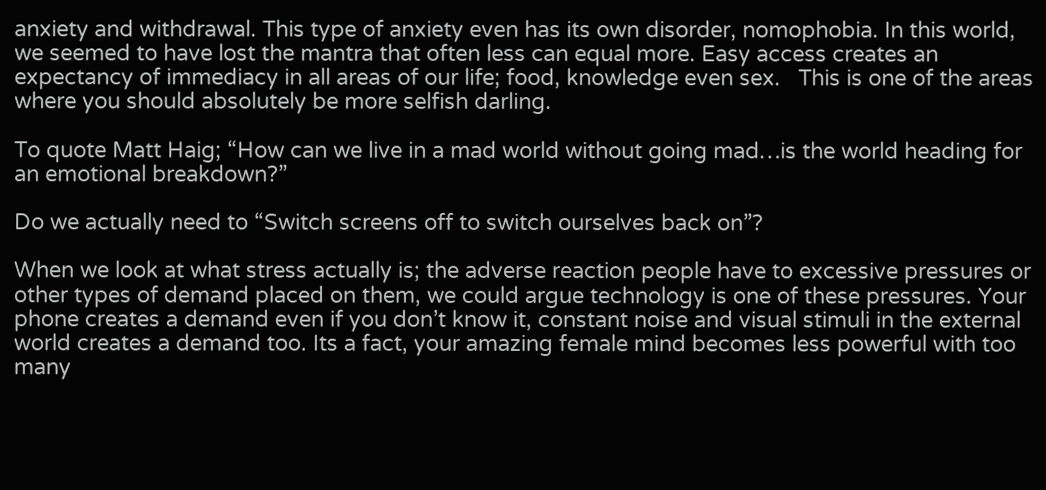anxiety and withdrawal. This type of anxiety even has its own disorder, nomophobia. In this world, we seemed to have lost the mantra that often less can equal more. Easy access creates an expectancy of immediacy in all areas of our life; food, knowledge even sex.   This is one of the areas where you should absolutely be more selfish darling.

To quote Matt Haig; “How can we live in a mad world without going mad…is the world heading for an emotional breakdown?”

Do we actually need to “Switch screens off to switch ourselves back on”?

When we look at what stress actually is; the adverse reaction people have to excessive pressures or other types of demand placed on them, we could argue technology is one of these pressures. Your phone creates a demand even if you don’t know it, constant noise and visual stimuli in the external world creates a demand too. Its a fact, your amazing female mind becomes less powerful with too many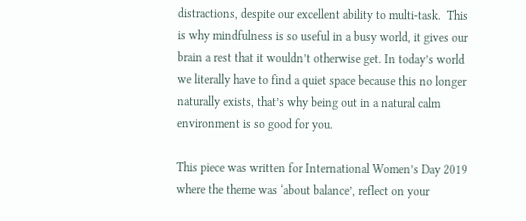distractions, despite our excellent ability to multi-task.  This is why mindfulness is so useful in a busy world, it gives our brain a rest that it wouldn’t otherwise get. In today’s world we literally have to find a quiet space because this no longer naturally exists, that’s why being out in a natural calm environment is so good for you.

This piece was written for International Women’s Day 2019 where the theme was ‘about balance’, reflect on your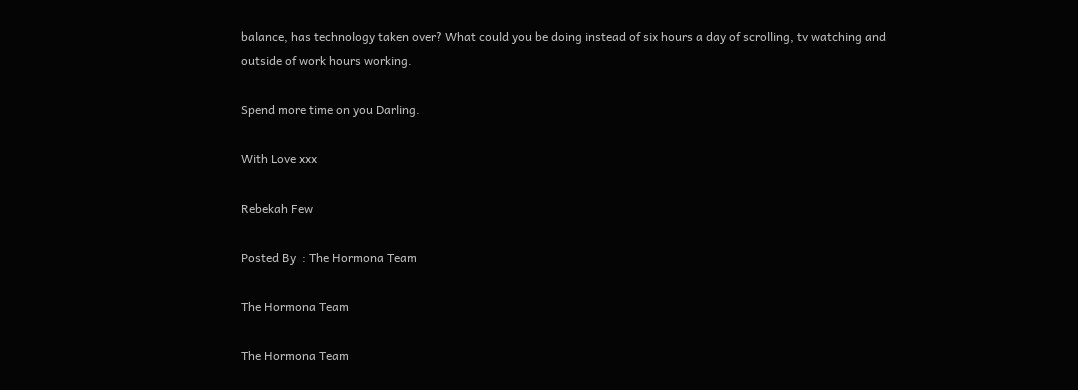balance, has technology taken over? What could you be doing instead of six hours a day of scrolling, tv watching and outside of work hours working.

Spend more time on you Darling.

With Love xxx

Rebekah Few

Posted By  : The Hormona Team

The Hormona Team

The Hormona Team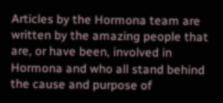Articles by the Hormona team are written by the amazing people that are, or have been, involved in Hormona and who all stand behind the cause and purpose of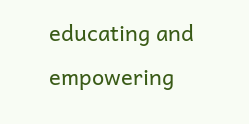educating and empowering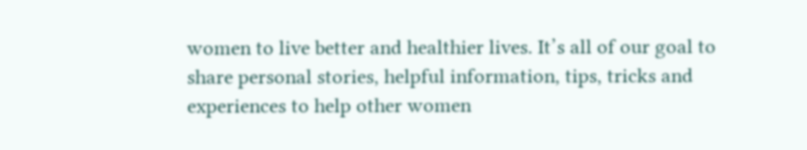women to live better and healthier lives. It’s all of our goal to share personal stories, helpful information, tips, tricks and experiences to help other women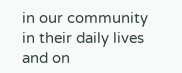in our community in their daily lives and on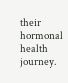their hormonal health journey.